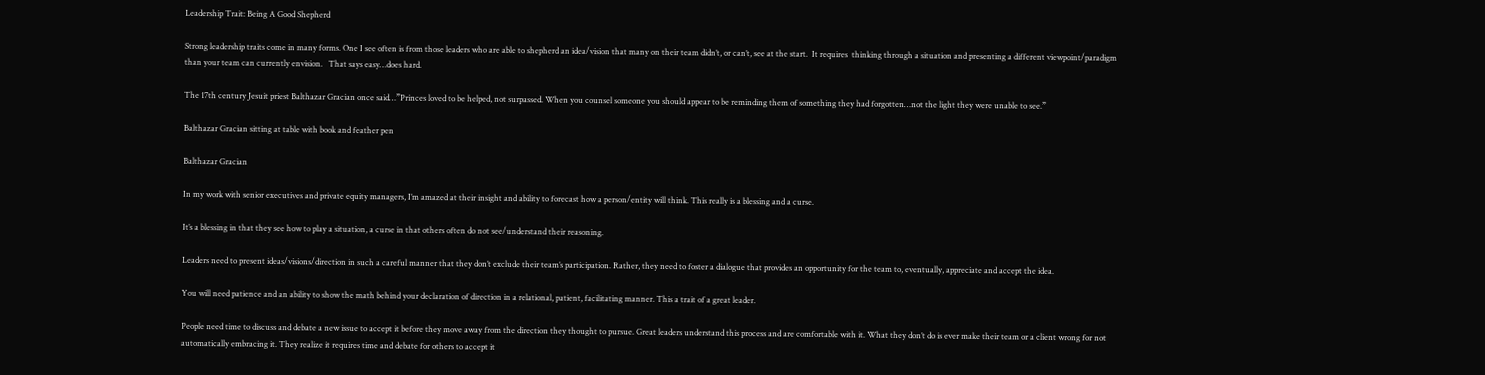Leadership Trait: Being A Good Shepherd

Strong leadership traits come in many forms. One I see often is from those leaders who are able to shepherd an idea/vision that many on their team didn’t, or can’t, see at the start.  It requires  thinking through a situation and presenting a different viewpoint/paradigm than your team can currently envision.   That says easy…does hard.

The 17th century Jesuit priest Balthazar Gracian once said…”Princes loved to be helped, not surpassed. When you counsel someone you should appear to be reminding them of something they had forgotten…not the light they were unable to see.”

Balthazar Gracian sitting at table with book and feather pen

Balthazar Gracian

In my work with senior executives and private equity managers, I’m amazed at their insight and ability to forecast how a person/entity will think. This really is a blessing and a curse.

It’s a blessing in that they see how to play a situation, a curse in that others often do not see/understand their reasoning.

Leaders need to present ideas/visions/direction in such a careful manner that they don’t exclude their team’s participation. Rather, they need to foster a dialogue that provides an opportunity for the team to, eventually, appreciate and accept the idea.

You will need patience and an ability to show the math behind your declaration of direction in a relational, patient, facilitating manner. This a trait of a great leader.

People need time to discuss and debate a new issue to accept it before they move away from the direction they thought to pursue. Great leaders understand this process and are comfortable with it. What they don’t do is ever make their team or a client wrong for not automatically embracing it. They realize it requires time and debate for others to accept it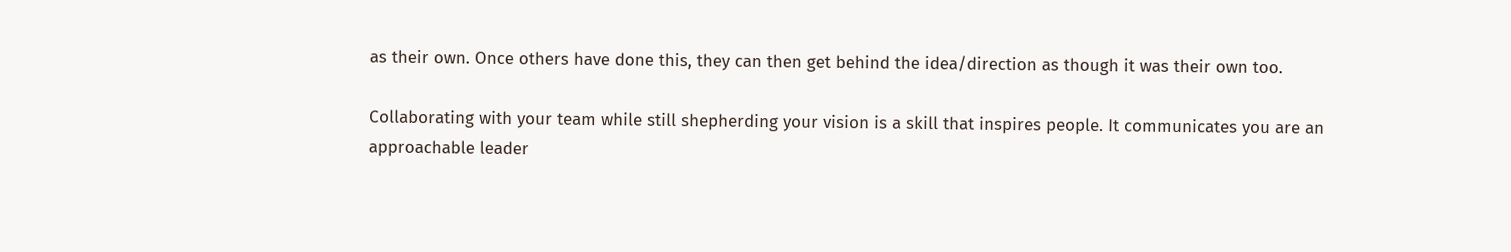as their own. Once others have done this, they can then get behind the idea/direction as though it was their own too.

Collaborating with your team while still shepherding your vision is a skill that inspires people. It communicates you are an approachable leader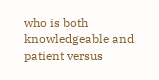who is both knowledgeable and patient versus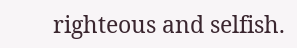righteous and selfish.